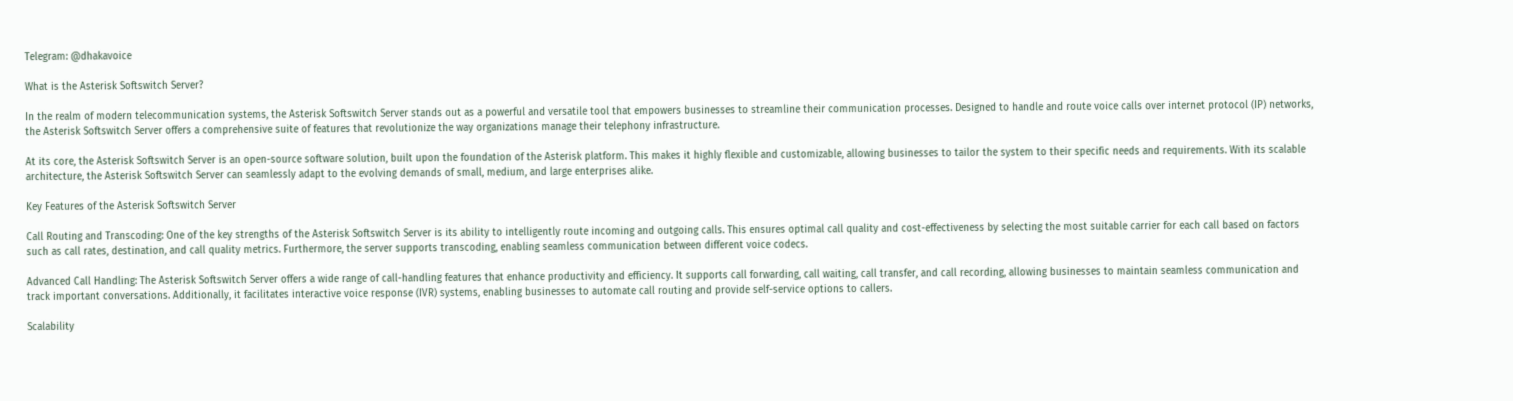Telegram: @dhakavoice

What is the Asterisk Softswitch Server?

In the realm of modern telecommunication systems, the Asterisk Softswitch Server stands out as a powerful and versatile tool that empowers businesses to streamline their communication processes. Designed to handle and route voice calls over internet protocol (IP) networks, the Asterisk Softswitch Server offers a comprehensive suite of features that revolutionize the way organizations manage their telephony infrastructure.

At its core, the Asterisk Softswitch Server is an open-source software solution, built upon the foundation of the Asterisk platform. This makes it highly flexible and customizable, allowing businesses to tailor the system to their specific needs and requirements. With its scalable architecture, the Asterisk Softswitch Server can seamlessly adapt to the evolving demands of small, medium, and large enterprises alike.

Key Features of the Asterisk Softswitch Server

Call Routing and Transcoding: One of the key strengths of the Asterisk Softswitch Server is its ability to intelligently route incoming and outgoing calls. This ensures optimal call quality and cost-effectiveness by selecting the most suitable carrier for each call based on factors such as call rates, destination, and call quality metrics. Furthermore, the server supports transcoding, enabling seamless communication between different voice codecs.

Advanced Call Handling: The Asterisk Softswitch Server offers a wide range of call-handling features that enhance productivity and efficiency. It supports call forwarding, call waiting, call transfer, and call recording, allowing businesses to maintain seamless communication and track important conversations. Additionally, it facilitates interactive voice response (IVR) systems, enabling businesses to automate call routing and provide self-service options to callers.

Scalability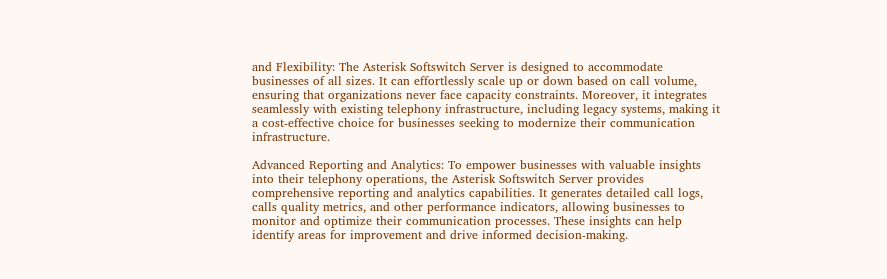and Flexibility: The Asterisk Softswitch Server is designed to accommodate businesses of all sizes. It can effortlessly scale up or down based on call volume, ensuring that organizations never face capacity constraints. Moreover, it integrates seamlessly with existing telephony infrastructure, including legacy systems, making it a cost-effective choice for businesses seeking to modernize their communication infrastructure.

Advanced Reporting and Analytics: To empower businesses with valuable insights into their telephony operations, the Asterisk Softswitch Server provides comprehensive reporting and analytics capabilities. It generates detailed call logs, calls quality metrics, and other performance indicators, allowing businesses to monitor and optimize their communication processes. These insights can help identify areas for improvement and drive informed decision-making.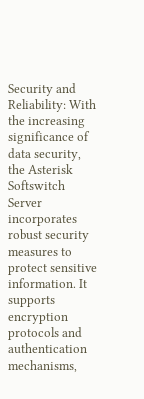Security and Reliability: With the increasing significance of data security, the Asterisk Softswitch Server incorporates robust security measures to protect sensitive information. It supports encryption protocols and authentication mechanisms,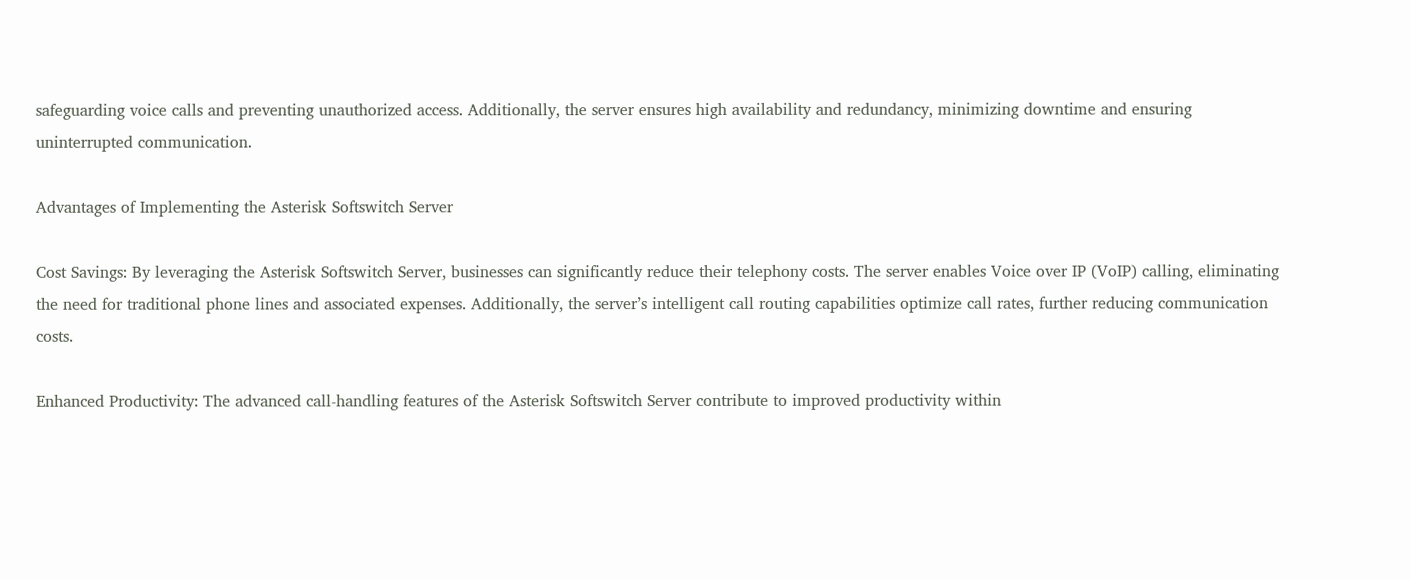safeguarding voice calls and preventing unauthorized access. Additionally, the server ensures high availability and redundancy, minimizing downtime and ensuring uninterrupted communication.

Advantages of Implementing the Asterisk Softswitch Server

Cost Savings: By leveraging the Asterisk Softswitch Server, businesses can significantly reduce their telephony costs. The server enables Voice over IP (VoIP) calling, eliminating the need for traditional phone lines and associated expenses. Additionally, the server’s intelligent call routing capabilities optimize call rates, further reducing communication costs.

Enhanced Productivity: The advanced call-handling features of the Asterisk Softswitch Server contribute to improved productivity within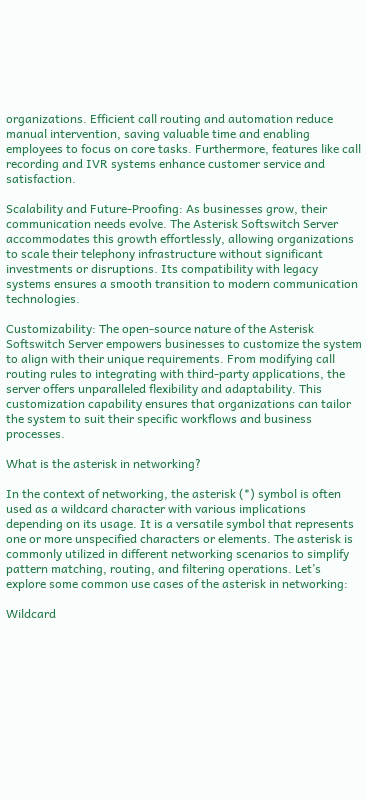organizations. Efficient call routing and automation reduce manual intervention, saving valuable time and enabling employees to focus on core tasks. Furthermore, features like call recording and IVR systems enhance customer service and satisfaction.

Scalability and Future-Proofing: As businesses grow, their communication needs evolve. The Asterisk Softswitch Server accommodates this growth effortlessly, allowing organizations to scale their telephony infrastructure without significant investments or disruptions. Its compatibility with legacy systems ensures a smooth transition to modern communication technologies.

Customizability: The open-source nature of the Asterisk Softswitch Server empowers businesses to customize the system to align with their unique requirements. From modifying call routing rules to integrating with third-party applications, the server offers unparalleled flexibility and adaptability. This customization capability ensures that organizations can tailor the system to suit their specific workflows and business processes.

What is the asterisk in networking?

In the context of networking, the asterisk (*) symbol is often used as a wildcard character with various implications depending on its usage. It is a versatile symbol that represents one or more unspecified characters or elements. The asterisk is commonly utilized in different networking scenarios to simplify pattern matching, routing, and filtering operations. Let’s explore some common use cases of the asterisk in networking:

Wildcard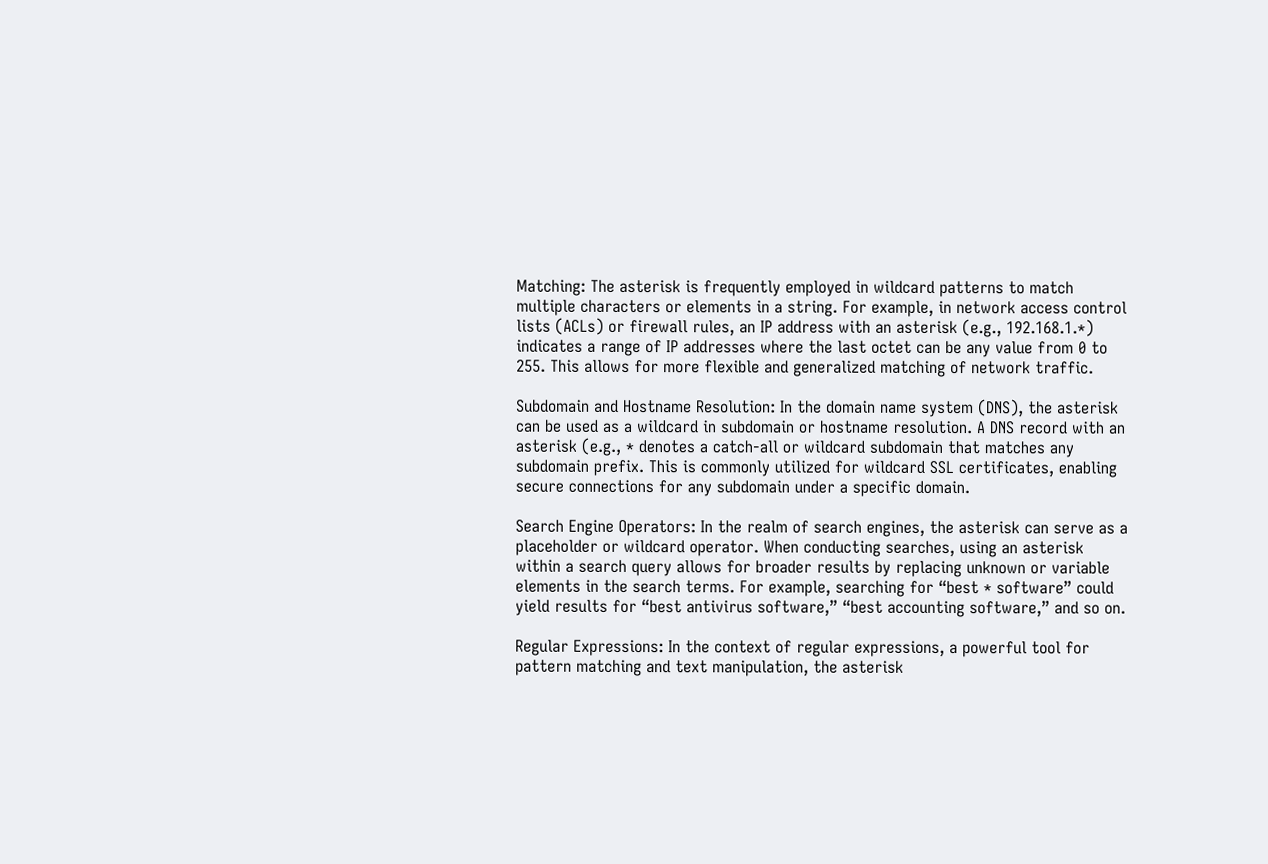Matching: The asterisk is frequently employed in wildcard patterns to match multiple characters or elements in a string. For example, in network access control lists (ACLs) or firewall rules, an IP address with an asterisk (e.g., 192.168.1.*) indicates a range of IP addresses where the last octet can be any value from 0 to 255. This allows for more flexible and generalized matching of network traffic.

Subdomain and Hostname Resolution: In the domain name system (DNS), the asterisk can be used as a wildcard in subdomain or hostname resolution. A DNS record with an asterisk (e.g., * denotes a catch-all or wildcard subdomain that matches any subdomain prefix. This is commonly utilized for wildcard SSL certificates, enabling secure connections for any subdomain under a specific domain.

Search Engine Operators: In the realm of search engines, the asterisk can serve as a placeholder or wildcard operator. When conducting searches, using an asterisk within a search query allows for broader results by replacing unknown or variable elements in the search terms. For example, searching for “best * software” could yield results for “best antivirus software,” “best accounting software,” and so on.

Regular Expressions: In the context of regular expressions, a powerful tool for pattern matching and text manipulation, the asterisk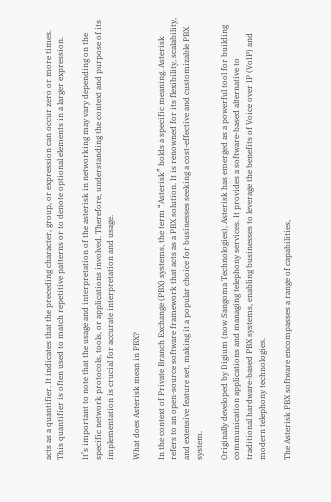acts as a quantifier. It indicates that the preceding character, group, or expression can occur zero or more times. This quantifier is often used to match repetitive patterns or to denote optional elements in a larger expression.

It’s important to note that the usage and interpretation of the asterisk in networking may vary depending on the specific network protocols, tools, or applications involved. Therefore, understanding the context and purpose of its implementation is crucial for accurate interpretation and usage.

What does Asterisk mean in PBX?

In the context of Private Branch Exchange (PBX) systems, the term “Asterisk” holds a specific meaning. Asterisk refers to an open-source software framework that acts as a PBX solution. It is renowned for its flexibility, scalability, and extensive feature set, making it a popular choice for businesses seeking a cost-effective and customizable PBX system.

Originally developed by Digium (now Sangoma Technologies), Asterisk has emerged as a powerful tool for building communication applications and managing telephony services. It provides a software-based alternative to traditional hardware-based PBX systems, enabling businesses to leverage the benefits of Voice over IP (VoIP) and modern telephony technologies.

The Asterisk PBX software encompasses a range of capabilities,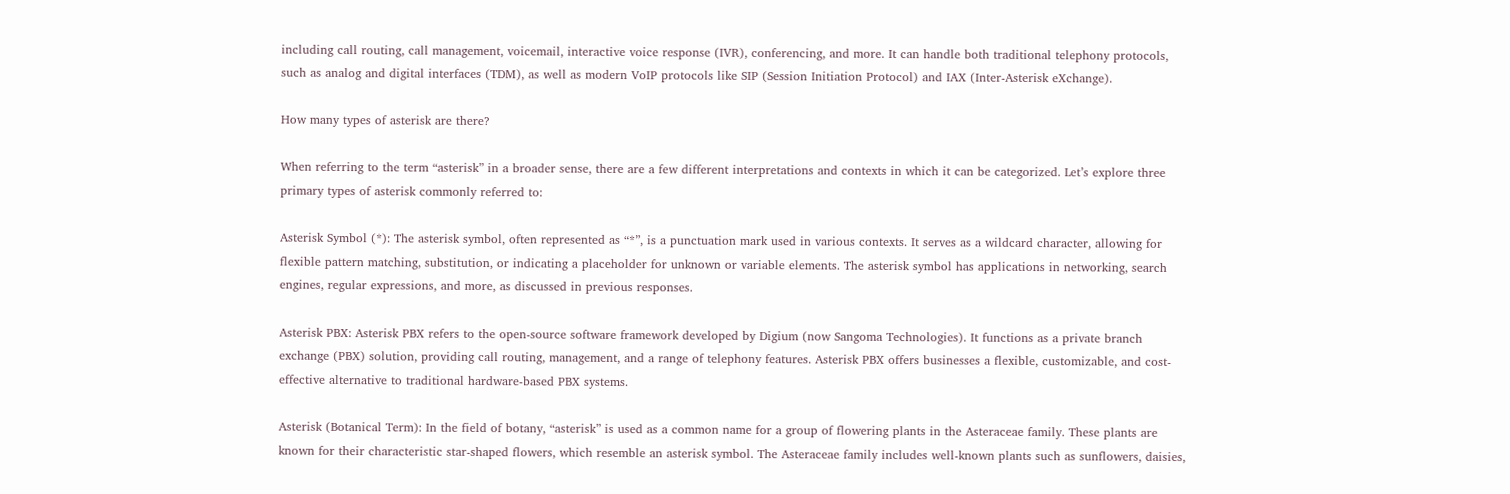including call routing, call management, voicemail, interactive voice response (IVR), conferencing, and more. It can handle both traditional telephony protocols, such as analog and digital interfaces (TDM), as well as modern VoIP protocols like SIP (Session Initiation Protocol) and IAX (Inter-Asterisk eXchange).

How many types of asterisk are there?

When referring to the term “asterisk” in a broader sense, there are a few different interpretations and contexts in which it can be categorized. Let’s explore three primary types of asterisk commonly referred to:

Asterisk Symbol (*): The asterisk symbol, often represented as “*”, is a punctuation mark used in various contexts. It serves as a wildcard character, allowing for flexible pattern matching, substitution, or indicating a placeholder for unknown or variable elements. The asterisk symbol has applications in networking, search engines, regular expressions, and more, as discussed in previous responses.

Asterisk PBX: Asterisk PBX refers to the open-source software framework developed by Digium (now Sangoma Technologies). It functions as a private branch exchange (PBX) solution, providing call routing, management, and a range of telephony features. Asterisk PBX offers businesses a flexible, customizable, and cost-effective alternative to traditional hardware-based PBX systems.

Asterisk (Botanical Term): In the field of botany, “asterisk” is used as a common name for a group of flowering plants in the Asteraceae family. These plants are known for their characteristic star-shaped flowers, which resemble an asterisk symbol. The Asteraceae family includes well-known plants such as sunflowers, daisies,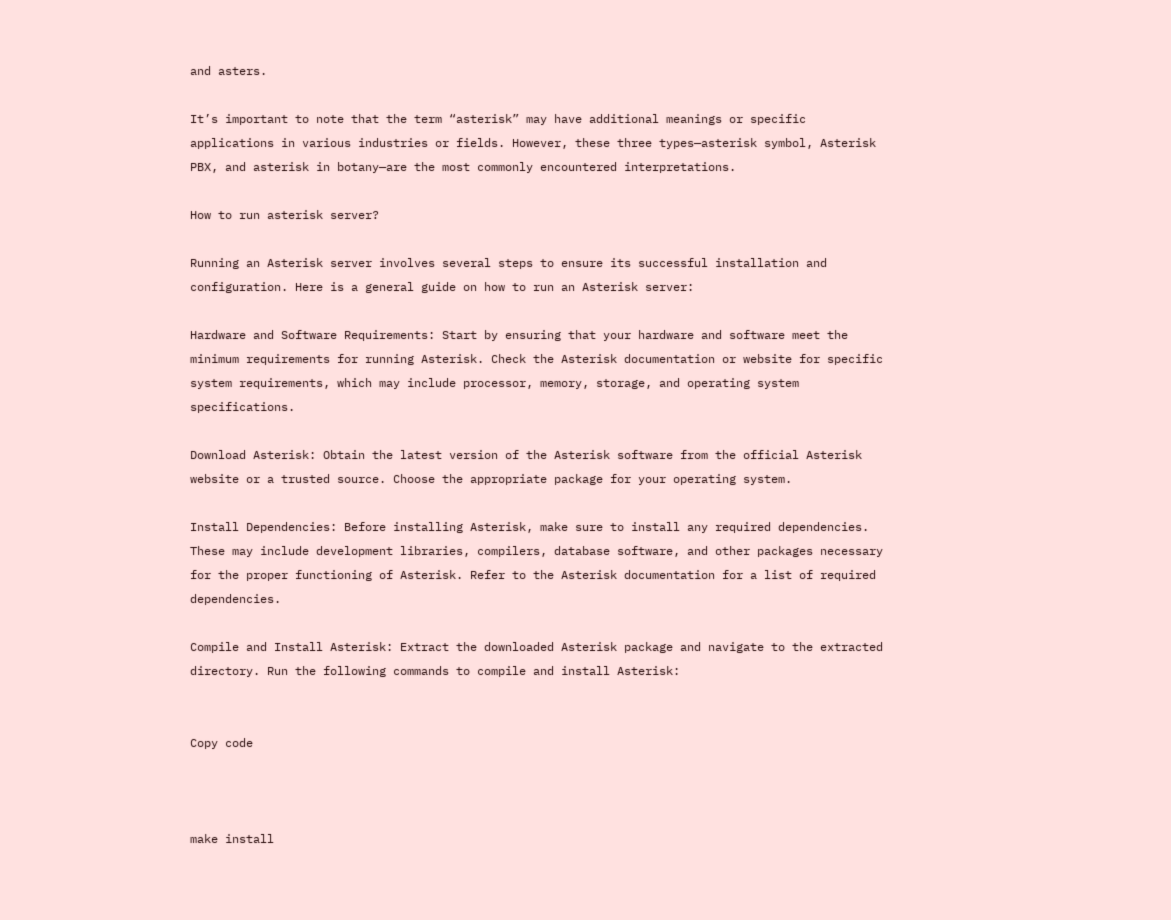and asters.

It’s important to note that the term “asterisk” may have additional meanings or specific applications in various industries or fields. However, these three types—asterisk symbol, Asterisk PBX, and asterisk in botany—are the most commonly encountered interpretations.

How to run asterisk server?

Running an Asterisk server involves several steps to ensure its successful installation and configuration. Here is a general guide on how to run an Asterisk server:

Hardware and Software Requirements: Start by ensuring that your hardware and software meet the minimum requirements for running Asterisk. Check the Asterisk documentation or website for specific system requirements, which may include processor, memory, storage, and operating system specifications.

Download Asterisk: Obtain the latest version of the Asterisk software from the official Asterisk website or a trusted source. Choose the appropriate package for your operating system.

Install Dependencies: Before installing Asterisk, make sure to install any required dependencies. These may include development libraries, compilers, database software, and other packages necessary for the proper functioning of Asterisk. Refer to the Asterisk documentation for a list of required dependencies.

Compile and Install Asterisk: Extract the downloaded Asterisk package and navigate to the extracted directory. Run the following commands to compile and install Asterisk:


Copy code



make install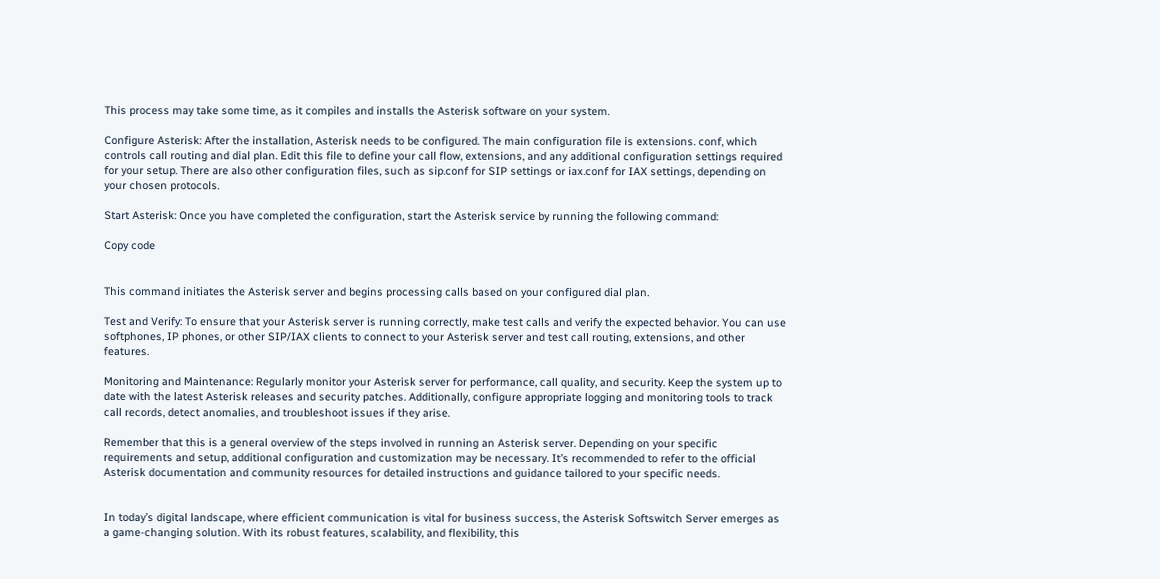This process may take some time, as it compiles and installs the Asterisk software on your system.

Configure Asterisk: After the installation, Asterisk needs to be configured. The main configuration file is extensions. conf, which controls call routing and dial plan. Edit this file to define your call flow, extensions, and any additional configuration settings required for your setup. There are also other configuration files, such as sip.conf for SIP settings or iax.conf for IAX settings, depending on your chosen protocols.

Start Asterisk: Once you have completed the configuration, start the Asterisk service by running the following command:

Copy code


This command initiates the Asterisk server and begins processing calls based on your configured dial plan.

Test and Verify: To ensure that your Asterisk server is running correctly, make test calls and verify the expected behavior. You can use softphones, IP phones, or other SIP/IAX clients to connect to your Asterisk server and test call routing, extensions, and other features.

Monitoring and Maintenance: Regularly monitor your Asterisk server for performance, call quality, and security. Keep the system up to date with the latest Asterisk releases and security patches. Additionally, configure appropriate logging and monitoring tools to track call records, detect anomalies, and troubleshoot issues if they arise.

Remember that this is a general overview of the steps involved in running an Asterisk server. Depending on your specific requirements and setup, additional configuration and customization may be necessary. It’s recommended to refer to the official Asterisk documentation and community resources for detailed instructions and guidance tailored to your specific needs.


In today’s digital landscape, where efficient communication is vital for business success, the Asterisk Softswitch Server emerges as a game-changing solution. With its robust features, scalability, and flexibility, this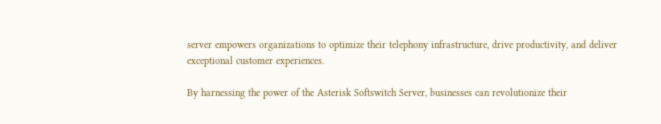server empowers organizations to optimize their telephony infrastructure, drive productivity, and deliver exceptional customer experiences.

By harnessing the power of the Asterisk Softswitch Server, businesses can revolutionize their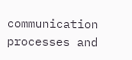communication processes and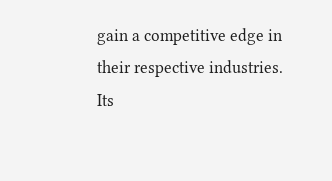gain a competitive edge in their respective industries. Its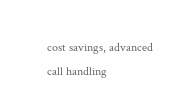cost savings, advanced call handling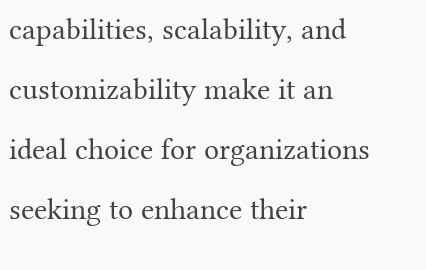capabilities, scalability, and customizability make it an ideal choice for organizations seeking to enhance their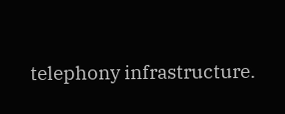telephony infrastructure.